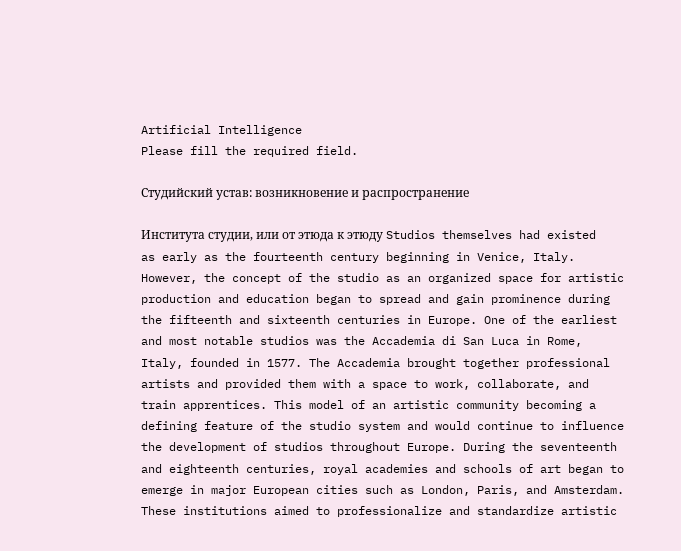Artificial Intelligence
Please fill the required field.

Студийский устав: возникновение и распространение

Института студии, или от этюда к этюду Studios themselves had existed as early as the fourteenth century beginning in Venice, Italy. However, the concept of the studio as an organized space for artistic production and education began to spread and gain prominence during the fifteenth and sixteenth centuries in Europe. One of the earliest and most notable studios was the Accademia di San Luca in Rome, Italy, founded in 1577. The Accademia brought together professional artists and provided them with a space to work, collaborate, and train apprentices. This model of an artistic community becoming a defining feature of the studio system and would continue to influence the development of studios throughout Europe. During the seventeenth and eighteenth centuries, royal academies and schools of art began to emerge in major European cities such as London, Paris, and Amsterdam. These institutions aimed to professionalize and standardize artistic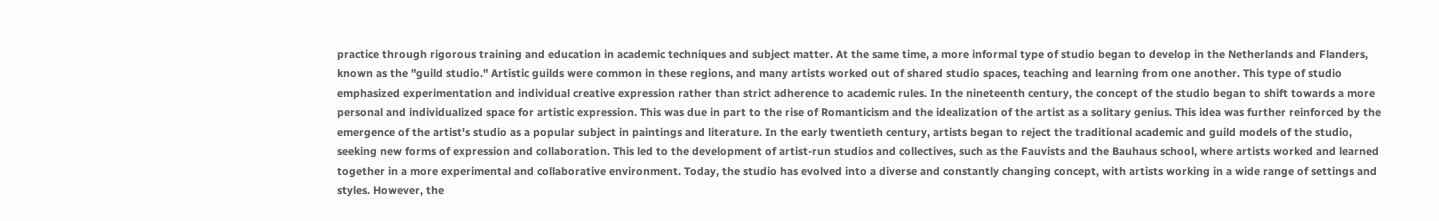practice through rigorous training and education in academic techniques and subject matter. At the same time, a more informal type of studio began to develop in the Netherlands and Flanders, known as the "guild studio." Artistic guilds were common in these regions, and many artists worked out of shared studio spaces, teaching and learning from one another. This type of studio emphasized experimentation and individual creative expression rather than strict adherence to academic rules. In the nineteenth century, the concept of the studio began to shift towards a more personal and individualized space for artistic expression. This was due in part to the rise of Romanticism and the idealization of the artist as a solitary genius. This idea was further reinforced by the emergence of the artist's studio as a popular subject in paintings and literature. In the early twentieth century, artists began to reject the traditional academic and guild models of the studio, seeking new forms of expression and collaboration. This led to the development of artist-run studios and collectives, such as the Fauvists and the Bauhaus school, where artists worked and learned together in a more experimental and collaborative environment. Today, the studio has evolved into a diverse and constantly changing concept, with artists working in a wide range of settings and styles. However, the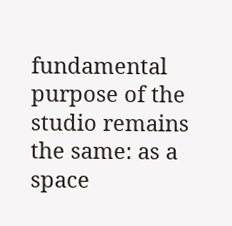fundamental purpose of the studio remains the same: as a space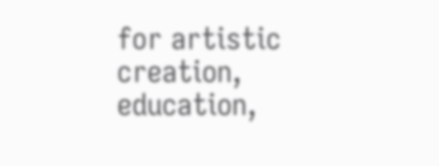for artistic creation, education,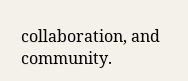collaboration, and community.